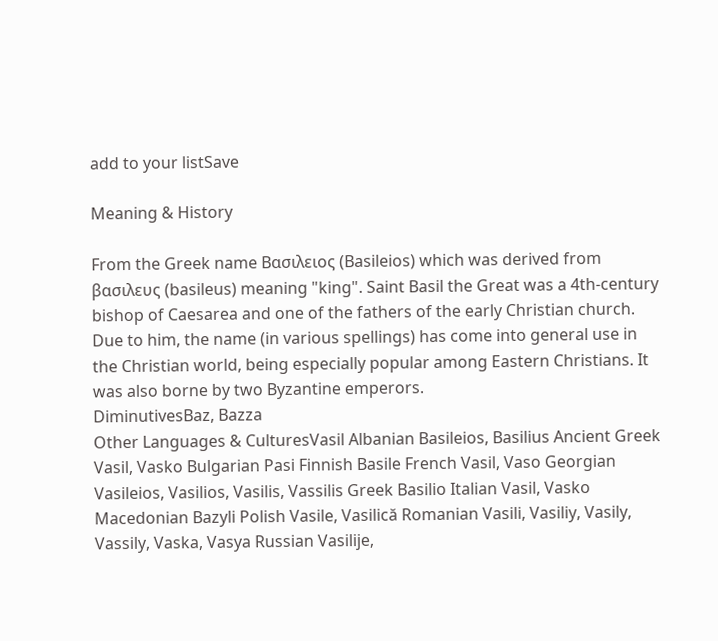add to your listSave

Meaning & History

From the Greek name Βασιλειος (Basileios) which was derived from βασιλευς (basileus) meaning "king". Saint Basil the Great was a 4th-century bishop of Caesarea and one of the fathers of the early Christian church. Due to him, the name (in various spellings) has come into general use in the Christian world, being especially popular among Eastern Christians. It was also borne by two Byzantine emperors.
DiminutivesBaz, Bazza
Other Languages & CulturesVasil Albanian Basileios, Basilius Ancient Greek Vasil, Vasko Bulgarian Pasi Finnish Basile French Vasil, Vaso Georgian Vasileios, Vasilios, Vasilis, Vassilis Greek Basilio Italian Vasil, Vasko Macedonian Bazyli Polish Vasile, Vasilică Romanian Vasili, Vasiliy, Vasily, Vassily, Vaska, Vasya Russian Vasilije,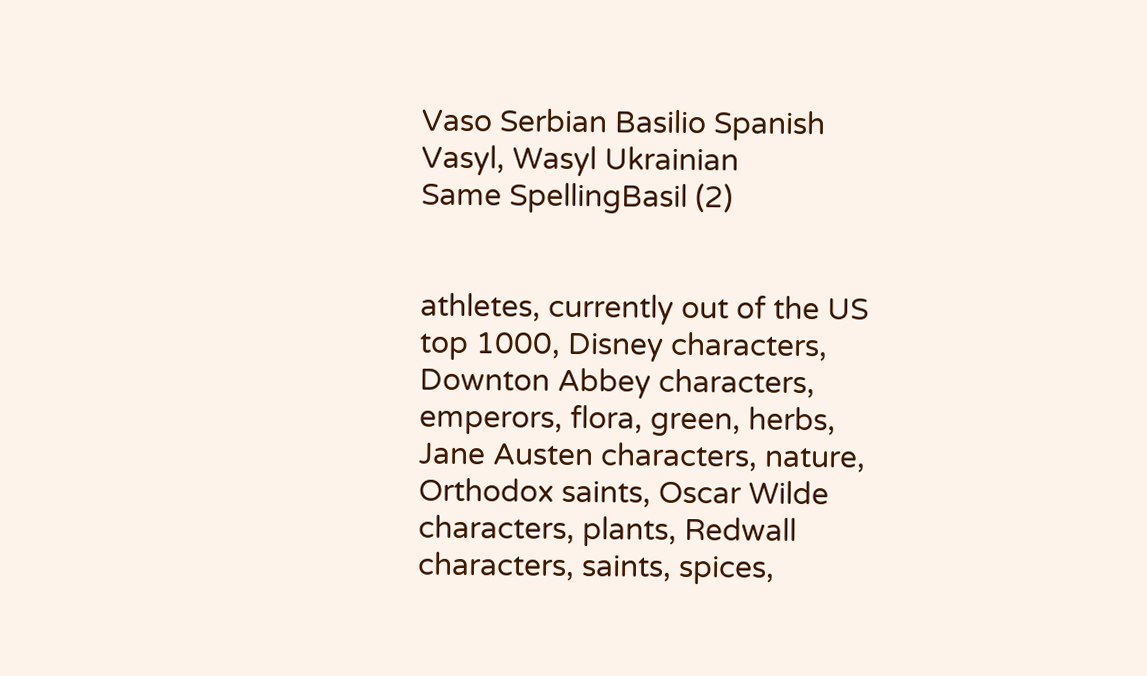Vaso Serbian Basilio Spanish Vasyl, Wasyl Ukrainian
Same SpellingBasil (2)


athletes, currently out of the US top 1000, Disney characters, Downton Abbey characters, emperors, flora, green, herbs, Jane Austen characters, nature, Orthodox saints, Oscar Wilde characters, plants, Redwall characters, saints, spices,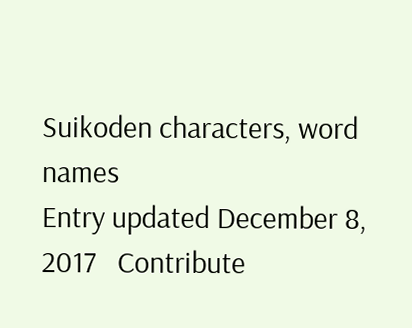Suikoden characters, word names
Entry updated December 8, 2017   Contribute